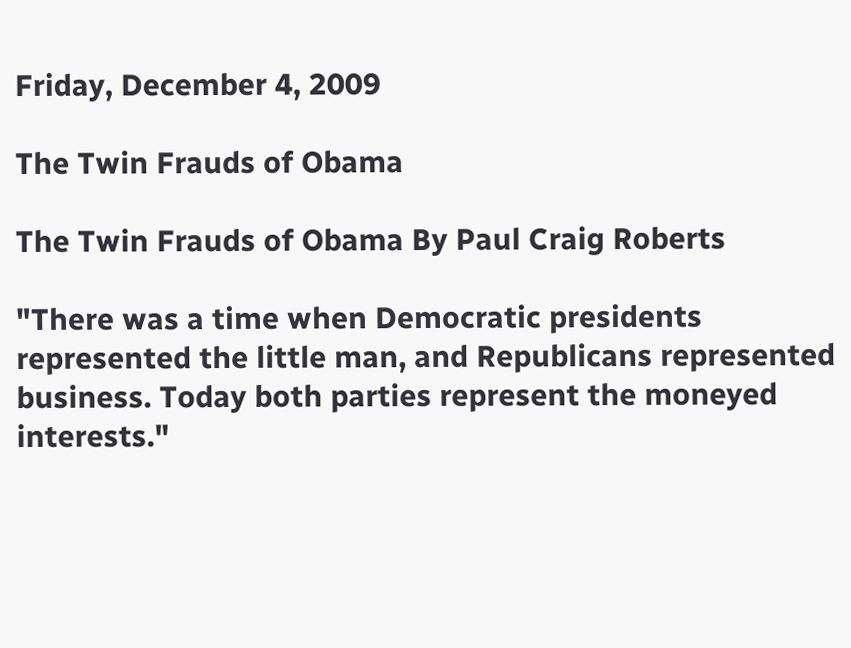Friday, December 4, 2009

The Twin Frauds of Obama

The Twin Frauds of Obama By Paul Craig Roberts

"There was a time when Democratic presidents represented the little man, and Republicans represented business. Today both parties represent the moneyed interests."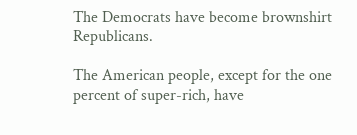The Democrats have become brownshirt Republicans.

The American people, except for the one percent of super-rich, have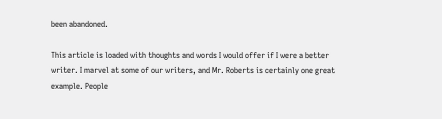been abandoned.

This article is loaded with thoughts and words I would offer if I were a better writer. I marvel at some of our writers, and Mr. Roberts is certainly one great example. People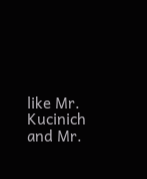like Mr. Kucinich and Mr.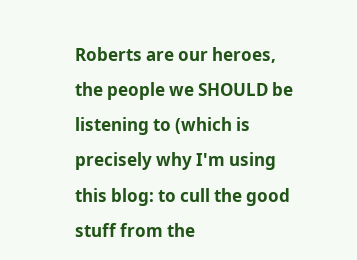Roberts are our heroes, the people we SHOULD be listening to (which is precisely why I'm using this blog: to cull the good stuff from the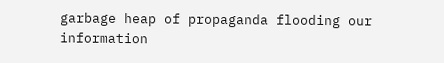garbage heap of propaganda flooding our information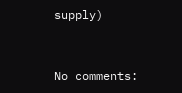supply)


No comments: